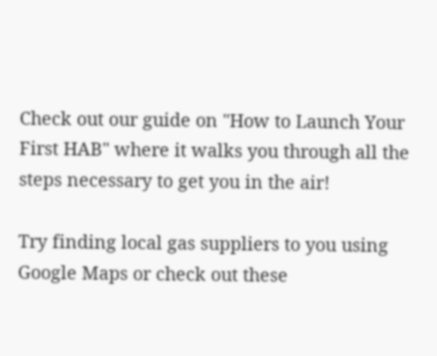Check out our guide on "How to Launch Your First HAB" where it walks you through all the steps necessary to get you in the air!

Try finding local gas suppliers to you using Google Maps or check out these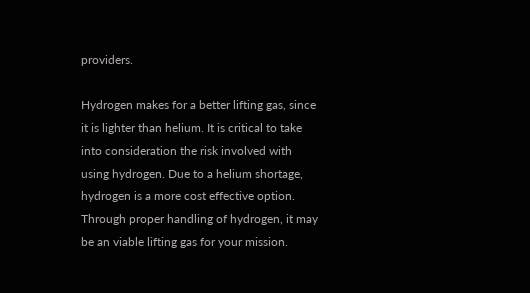providers.

Hydrogen makes for a better lifting gas, since it is lighter than helium. It is critical to take into consideration the risk involved with using hydrogen. Due to a helium shortage, hydrogen is a more cost effective option. Through proper handling of hydrogen, it may be an viable lifting gas for your mission.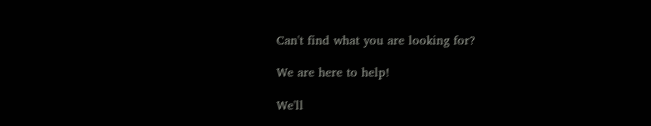Can't find what you are looking for?

We are here to help!

We'll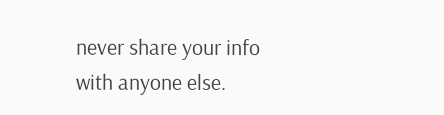never share your info with anyone else.